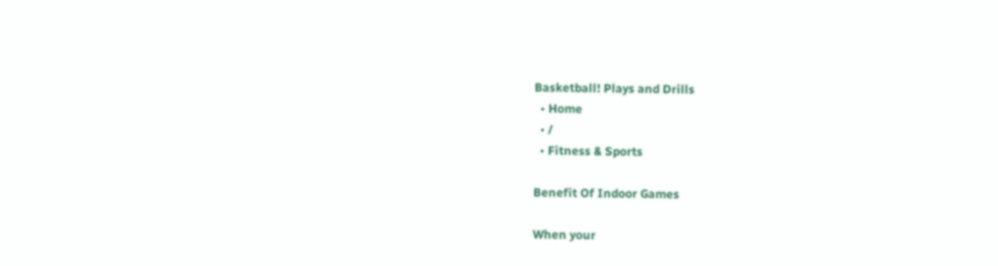Basketball! Plays and Drills
  • Home
  • /
  • Fitness & Sports

Benefit Of Indoor Games

When your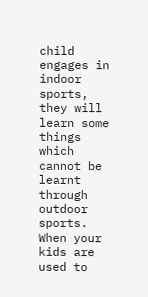child engages in indoor sports, they will learn some things which cannot be learnt through outdoor sports. When your kids are used to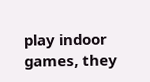play indoor games, they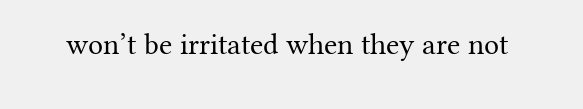won’t be irritated when they are not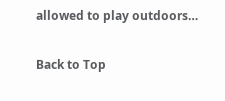allowed to play outdoors…

Back to Top